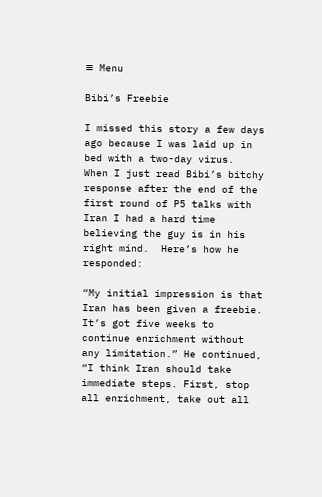≡ Menu

Bibi’s Freebie

I missed this story a few days ago because I was laid up in bed with a two-day virus.  When I just read Bibi’s bitchy response after the end of the first round of P5 talks with Iran I had a hard time believing the guy is in his right mind.  Here’s how he responded:

“My initial impression is that Iran has been given a freebie. It’s got five weeks to continue enrichment without any limitation.” He continued, “I think Iran should take immediate steps. First, stop all enrichment, take out all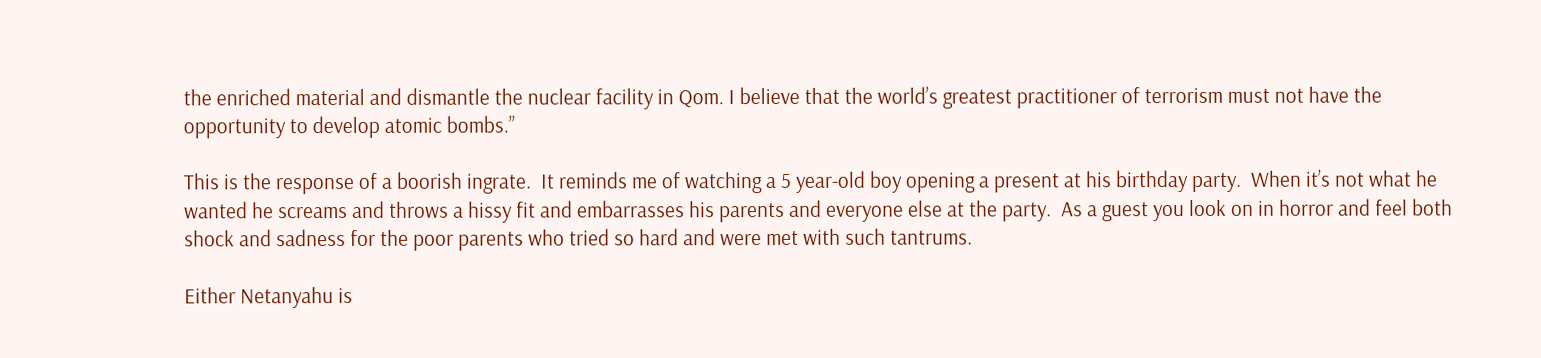the enriched material and dismantle the nuclear facility in Qom. I believe that the world’s greatest practitioner of terrorism must not have the opportunity to develop atomic bombs.”

This is the response of a boorish ingrate.  It reminds me of watching a 5 year-old boy opening a present at his birthday party.  When it’s not what he wanted he screams and throws a hissy fit and embarrasses his parents and everyone else at the party.  As a guest you look on in horror and feel both shock and sadness for the poor parents who tried so hard and were met with such tantrums.

Either Netanyahu is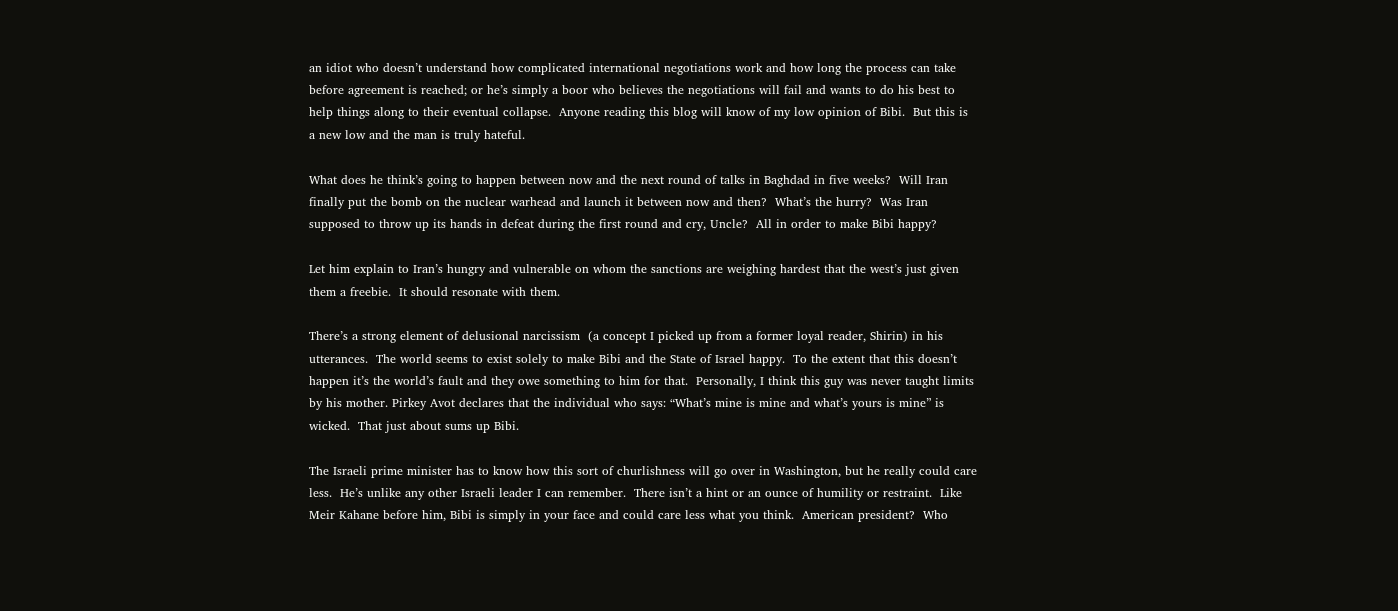an idiot who doesn’t understand how complicated international negotiations work and how long the process can take before agreement is reached; or he’s simply a boor who believes the negotiations will fail and wants to do his best to help things along to their eventual collapse.  Anyone reading this blog will know of my low opinion of Bibi.  But this is a new low and the man is truly hateful.

What does he think’s going to happen between now and the next round of talks in Baghdad in five weeks?  Will Iran finally put the bomb on the nuclear warhead and launch it between now and then?  What’s the hurry?  Was Iran supposed to throw up its hands in defeat during the first round and cry, Uncle?  All in order to make Bibi happy?

Let him explain to Iran’s hungry and vulnerable on whom the sanctions are weighing hardest that the west’s just given them a freebie.  It should resonate with them.

There’s a strong element of delusional narcissism  (a concept I picked up from a former loyal reader, Shirin) in his utterances.  The world seems to exist solely to make Bibi and the State of Israel happy.  To the extent that this doesn’t happen it’s the world’s fault and they owe something to him for that.  Personally, I think this guy was never taught limits by his mother. Pirkey Avot declares that the individual who says: “What’s mine is mine and what’s yours is mine” is wicked.  That just about sums up Bibi.

The Israeli prime minister has to know how this sort of churlishness will go over in Washington, but he really could care less.  He’s unlike any other Israeli leader I can remember.  There isn’t a hint or an ounce of humility or restraint.  Like Meir Kahane before him, Bibi is simply in your face and could care less what you think.  American president?  Who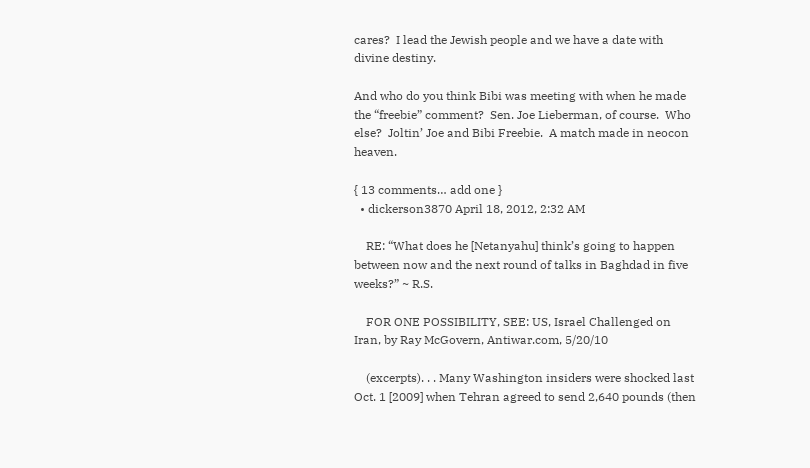cares?  I lead the Jewish people and we have a date with divine destiny.

And who do you think Bibi was meeting with when he made the “freebie” comment?  Sen. Joe Lieberman, of course.  Who else?  Joltin’ Joe and Bibi Freebie.  A match made in neocon heaven.

{ 13 comments… add one }
  • dickerson3870 April 18, 2012, 2:32 AM

    RE: “What does he [Netanyahu] think’s going to happen between now and the next round of talks in Baghdad in five weeks?” ~ R.S.

    FOR ONE POSSIBILITY, SEE: US, Israel Challenged on Iran, by Ray McGovern, Antiwar.com, 5/20/10

    (excerpts). . . Many Washington insiders were shocked last Oct. 1 [2009] when Tehran agreed to send 2,640 pounds (then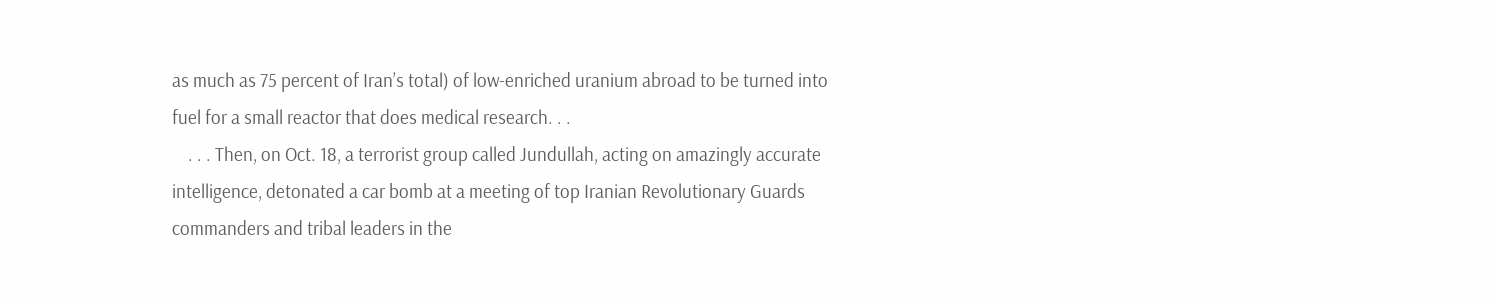as much as 75 percent of Iran’s total) of low-enriched uranium abroad to be turned into fuel for a small reactor that does medical research. . .
    . . . Then, on Oct. 18, a terrorist group called Jundullah, acting on amazingly accurate intelligence, detonated a car bomb at a meeting of top Iranian Revolutionary Guards commanders and tribal leaders in the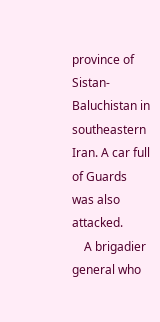province of Sistan-Baluchistan in southeastern Iran. A car full of Guards was also attacked.
    A brigadier general who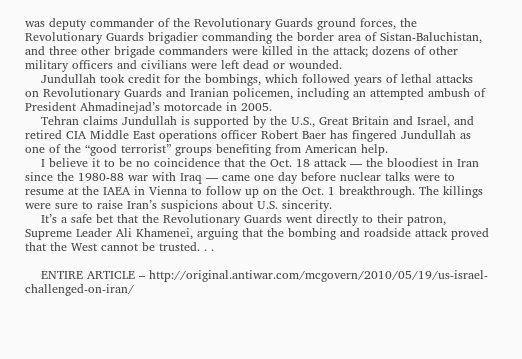was deputy commander of the Revolutionary Guards ground forces, the Revolutionary Guards brigadier commanding the border area of Sistan-Baluchistan, and three other brigade commanders were killed in the attack; dozens of other military officers and civilians were left dead or wounded.
    Jundullah took credit for the bombings, which followed years of lethal attacks on Revolutionary Guards and Iranian policemen, including an attempted ambush of President Ahmadinejad’s motorcade in 2005.
    Tehran claims Jundullah is supported by the U.S., Great Britain and Israel, and retired CIA Middle East operations officer Robert Baer has fingered Jundullah as one of the “good terrorist” groups benefiting from American help.
    I believe it to be no coincidence that the Oct. 18 attack — the bloodiest in Iran since the 1980-88 war with Iraq — came one day before nuclear talks were to resume at the IAEA in Vienna to follow up on the Oct. 1 breakthrough. The killings were sure to raise Iran’s suspicions about U.S. sincerity.
    It’s a safe bet that the Revolutionary Guards went directly to their patron, Supreme Leader Ali Khamenei, arguing that the bombing and roadside attack proved that the West cannot be trusted. . .

    ENTIRE ARTICLE – http://original.antiwar.com/mcgovern/2010/05/19/us-israel-challenged-on-iran/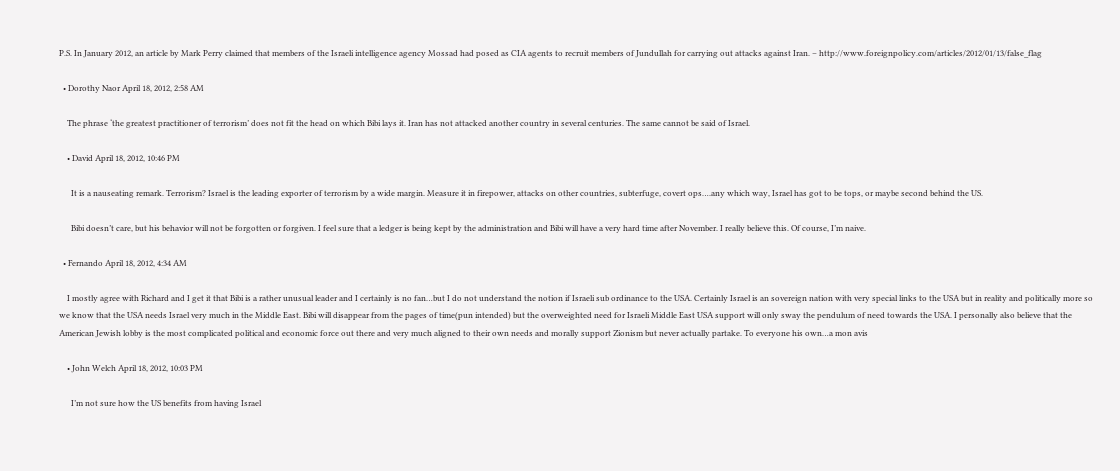P.S. In January 2012, an article by Mark Perry claimed that members of the Israeli intelligence agency Mossad had posed as CIA agents to recruit members of Jundullah for carrying out attacks against Iran. – http://www.foreignpolicy.com/articles/2012/01/13/false_flag

  • Dorothy Naor April 18, 2012, 2:58 AM

    The phrase ‘the greatest practitioner of terrorism’ does not fit the head on which Bibi lays it. Iran has not attacked another country in several centuries. The same cannot be said of Israel.

    • David April 18, 2012, 10:46 PM

      It is a nauseating remark. Terrorism? Israel is the leading exporter of terrorism by a wide margin. Measure it in firepower, attacks on other countries, subterfuge, covert ops….any which way, Israel has got to be tops, or maybe second behind the US.

      Bibi doesn’t care, but his behavior will not be forgotten or forgiven. I feel sure that a ledger is being kept by the administration and Bibi will have a very hard time after November. I really believe this. Of course, I’m naive.

  • Fernando April 18, 2012, 4:34 AM

    I mostly agree with Richard and I get it that Bibi is a rather unusual leader and I certainly is no fan…but I do not understand the notion if Israeli sub ordinance to the USA. Certainly Israel is an sovereign nation with very special links to the USA but in reality and politically more so we know that the USA needs Israel very much in the Middle East. Bibi will disappear from the pages of time(pun intended) but the overweighted need for Israeli Middle East USA support will only sway the pendulum of need towards the USA. I personally also believe that the American Jewish lobby is the most complicated political and economic force out there and very much aligned to their own needs and morally support Zionism but never actually partake. To everyone his own…a mon avis

    • John Welch April 18, 2012, 10:03 PM

      I’m not sure how the US benefits from having Israel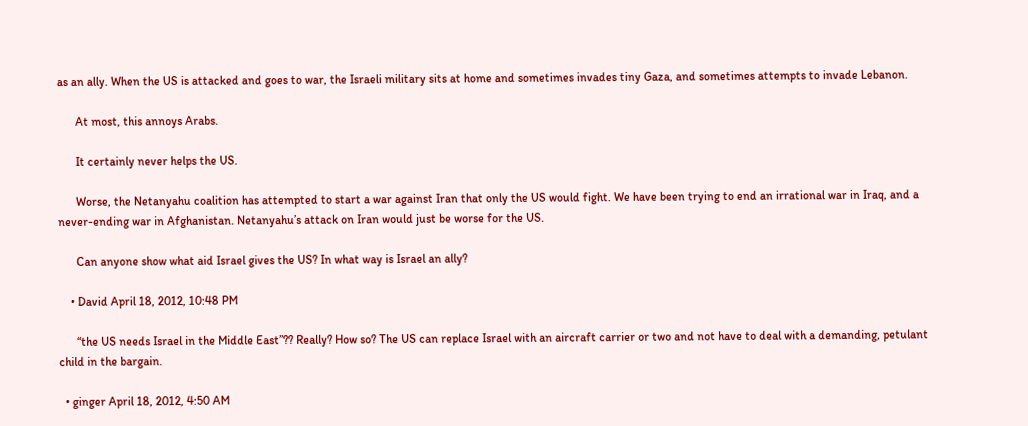as an ally. When the US is attacked and goes to war, the Israeli military sits at home and sometimes invades tiny Gaza, and sometimes attempts to invade Lebanon.

      At most, this annoys Arabs.

      It certainly never helps the US.

      Worse, the Netanyahu coalition has attempted to start a war against Iran that only the US would fight. We have been trying to end an irrational war in Iraq, and a never-ending war in Afghanistan. Netanyahu’s attack on Iran would just be worse for the US.

      Can anyone show what aid Israel gives the US? In what way is Israel an ally?

    • David April 18, 2012, 10:48 PM

      “the US needs Israel in the Middle East”?? Really? How so? The US can replace Israel with an aircraft carrier or two and not have to deal with a demanding, petulant child in the bargain.

  • ginger April 18, 2012, 4:50 AM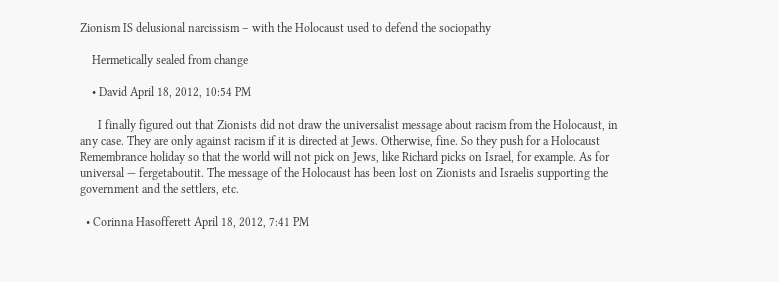Zionism IS delusional narcissism – with the Holocaust used to defend the sociopathy

    Hermetically sealed from change

    • David April 18, 2012, 10:54 PM

      I finally figured out that Zionists did not draw the universalist message about racism from the Holocaust, in any case. They are only against racism if it is directed at Jews. Otherwise, fine. So they push for a Holocaust Remembrance holiday so that the world will not pick on Jews, like Richard picks on Israel, for example. As for universal — fergetaboutit. The message of the Holocaust has been lost on Zionists and Israelis supporting the government and the settlers, etc.

  • Corinna Hasofferett April 18, 2012, 7:41 PM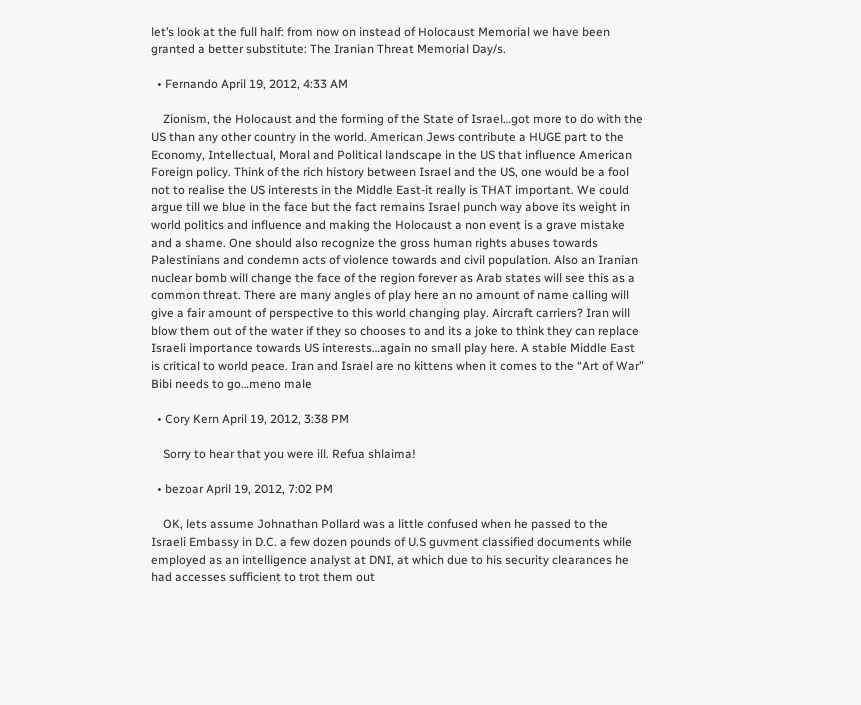let’s look at the full half: from now on instead of Holocaust Memorial we have been granted a better substitute: The Iranian Threat Memorial Day/s.

  • Fernando April 19, 2012, 4:33 AM

    Zionism, the Holocaust and the forming of the State of Israel…got more to do with the US than any other country in the world. American Jews contribute a HUGE part to the Economy, Intellectual, Moral and Political landscape in the US that influence American Foreign policy. Think of the rich history between Israel and the US, one would be a fool not to realise the US interests in the Middle East-it really is THAT important. We could argue till we blue in the face but the fact remains Israel punch way above its weight in world politics and influence and making the Holocaust a non event is a grave mistake and a shame. One should also recognize the gross human rights abuses towards Palestinians and condemn acts of violence towards and civil population. Also an Iranian nuclear bomb will change the face of the region forever as Arab states will see this as a common threat. There are many angles of play here an no amount of name calling will give a fair amount of perspective to this world changing play. Aircraft carriers? Iran will blow them out of the water if they so chooses to and its a joke to think they can replace Israeli importance towards US interests…again no small play here. A stable Middle East is critical to world peace. Iran and Israel are no kittens when it comes to the “Art of War” Bibi needs to go…meno male

  • Cory Kern April 19, 2012, 3:38 PM

    Sorry to hear that you were ill. Refua shlaima!

  • bezoar April 19, 2012, 7:02 PM

    OK, lets assume Johnathan Pollard was a little confused when he passed to the Israeli Embassy in D.C. a few dozen pounds of U.S guvment classified documents while employed as an intelligence analyst at DNI, at which due to his security clearances he had accesses sufficient to trot them out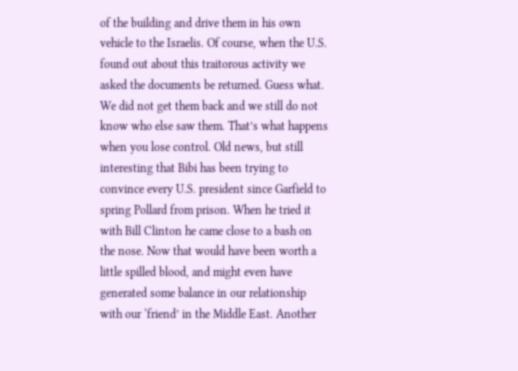of the building and drive them in his own vehicle to the Israelis. Of course, when the U.S. found out about this traitorous activity we asked the documents be returned. Guess what. We did not get them back and we still do not know who else saw them. That’s what happens when you lose control. Old news, but still interesting that Bibi has been trying to convince every U.S. president since Garfield to spring Pollard from prison. When he tried it with Bill Clinton he came close to a bash on the nose. Now that would have been worth a little spilled blood, and might even have generated some balance in our relationship with our ‘friend’ in the Middle East. Another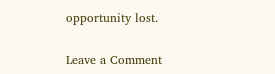opportunity lost.

Leave a Comment